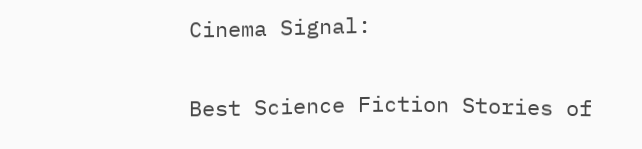Cinema Signal:

Best Science Fiction Stories of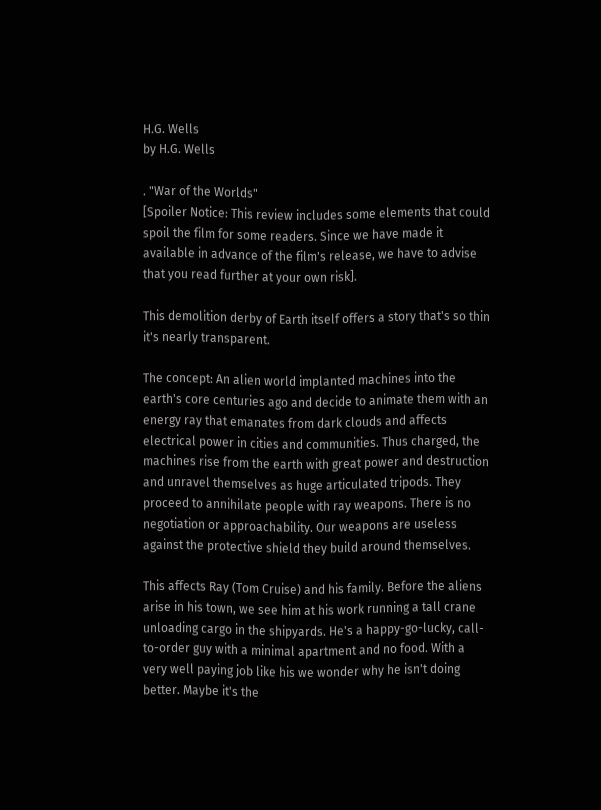H.G. Wells
by H.G. Wells

. "War of the Worlds"
[Spoiler Notice: This review includes some elements that could spoil the film for some readers. Since we have made it available in advance of the film's release, we have to advise that you read further at your own risk].

This demolition derby of Earth itself offers a story that's so thin it's nearly transparent.

The concept: An alien world implanted machines into the earth's core centuries ago and decide to animate them with an energy ray that emanates from dark clouds and affects electrical power in cities and communities. Thus charged, the machines rise from the earth with great power and destruction and unravel themselves as huge articulated tripods. They proceed to annihilate people with ray weapons. There is no negotiation or approachability. Our weapons are useless against the protective shield they build around themselves.

This affects Ray (Tom Cruise) and his family. Before the aliens arise in his town, we see him at his work running a tall crane unloading cargo in the shipyards. He's a happy-go-lucky, call-to-order guy with a minimal apartment and no food. With a very well paying job like his we wonder why he isn't doing better. Maybe it's the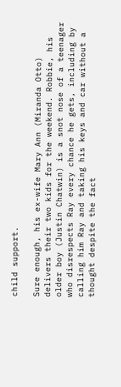child support.

Sure enough, his ex-wife Mary Ann (Miranda Otto) delivers their two kids for the weekend. Robbie, his older boy (Justin Chatwin) is a snot nose of a teenager who disrespects Ray every chance he gets, including by calling him Ray and taking his keys and car without a thought despite the fact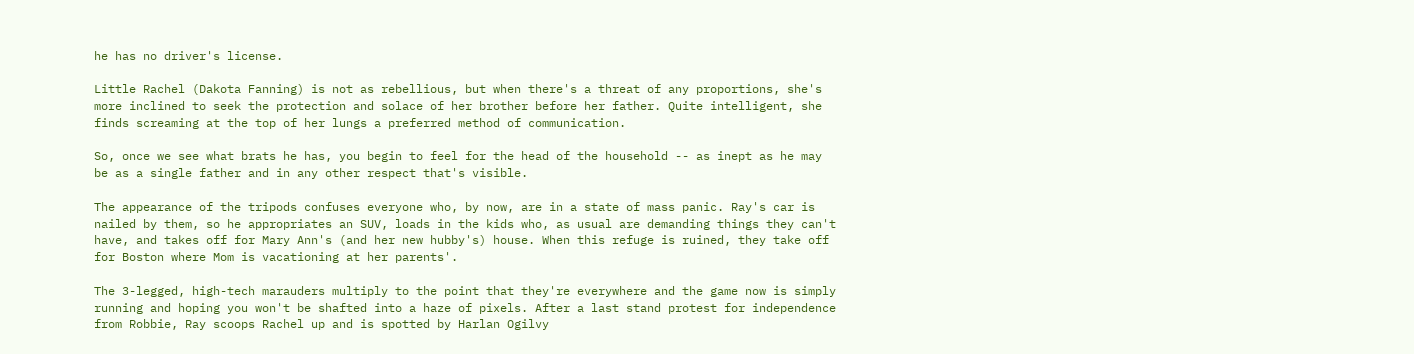he has no driver's license.

Little Rachel (Dakota Fanning) is not as rebellious, but when there's a threat of any proportions, she's more inclined to seek the protection and solace of her brother before her father. Quite intelligent, she finds screaming at the top of her lungs a preferred method of communication.

So, once we see what brats he has, you begin to feel for the head of the household -- as inept as he may be as a single father and in any other respect that's visible.

The appearance of the tripods confuses everyone who, by now, are in a state of mass panic. Ray's car is nailed by them, so he appropriates an SUV, loads in the kids who, as usual are demanding things they can't have, and takes off for Mary Ann's (and her new hubby's) house. When this refuge is ruined, they take off for Boston where Mom is vacationing at her parents'.

The 3-legged, high-tech marauders multiply to the point that they're everywhere and the game now is simply running and hoping you won't be shafted into a haze of pixels. After a last stand protest for independence from Robbie, Ray scoops Rachel up and is spotted by Harlan Ogilvy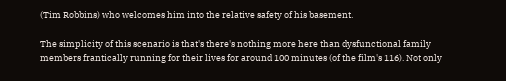(Tim Robbins) who welcomes him into the relative safety of his basement.

The simplicity of this scenario is that's there's nothing more here than dysfunctional family members frantically running for their lives for around 100 minutes (of the film's 116). Not only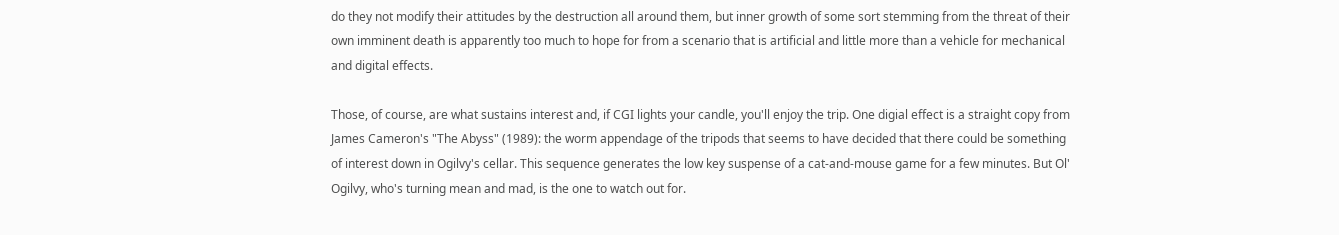do they not modify their attitudes by the destruction all around them, but inner growth of some sort stemming from the threat of their own imminent death is apparently too much to hope for from a scenario that is artificial and little more than a vehicle for mechanical and digital effects.

Those, of course, are what sustains interest and, if CGI lights your candle, you'll enjoy the trip. One digial effect is a straight copy from James Cameron's "The Abyss" (1989): the worm appendage of the tripods that seems to have decided that there could be something of interest down in Ogilvy's cellar. This sequence generates the low key suspense of a cat-and-mouse game for a few minutes. But Ol' Ogilvy, who's turning mean and mad, is the one to watch out for.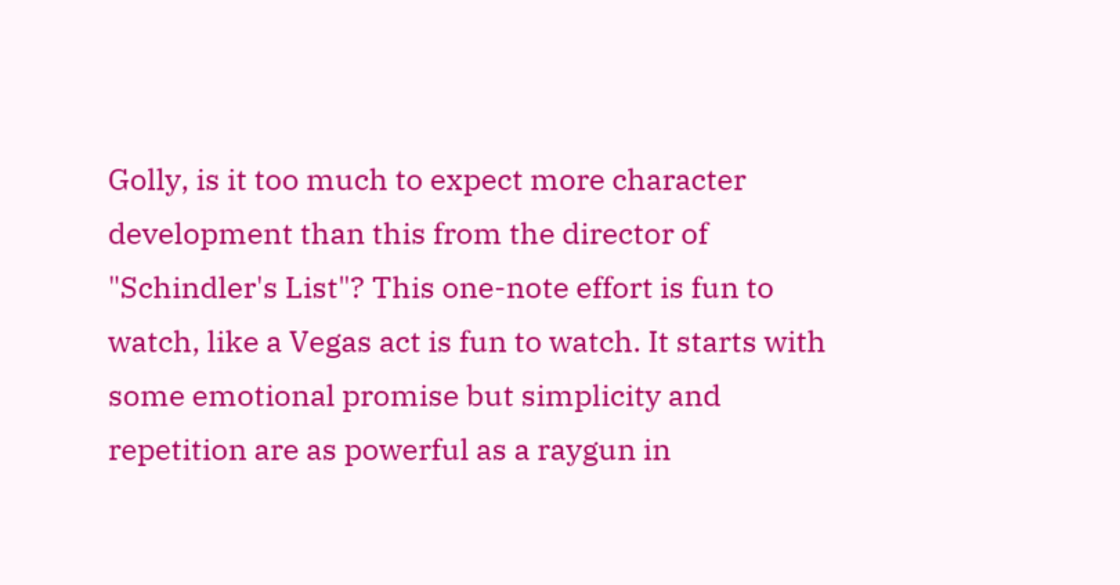Golly, is it too much to expect more character development than this from the director of "Schindler's List"? This one-note effort is fun to watch, like a Vegas act is fun to watch. It starts with some emotional promise but simplicity and repetition are as powerful as a raygun in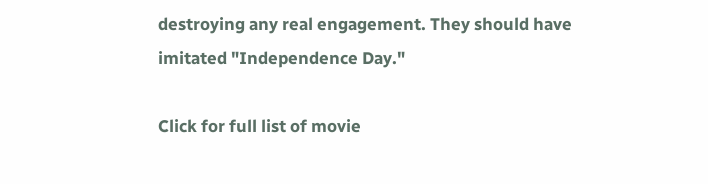destroying any real engagement. They should have imitated "Independence Day."

Click for full list of movie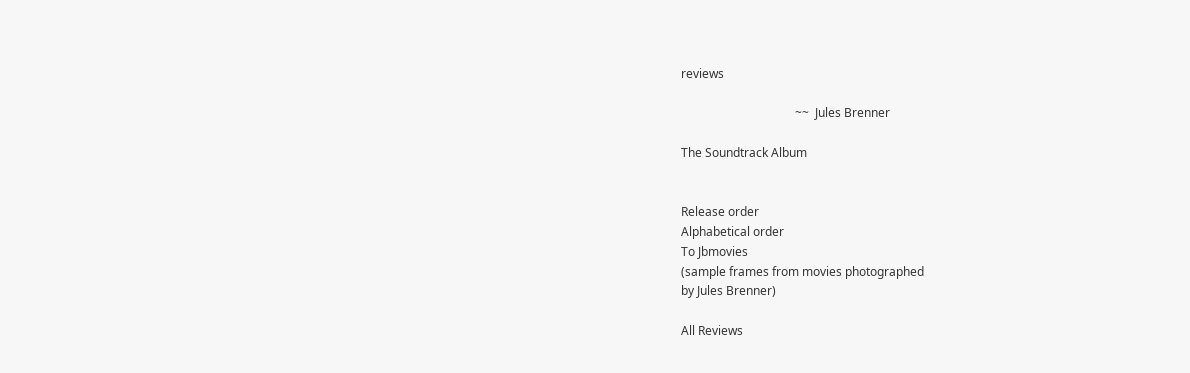reviews

                                      ~~  Jules Brenner

The Soundtrack Album


Release order
Alphabetical order
To Jbmovies
(sample frames from movies photographed
by Jules Brenner)

All Reviews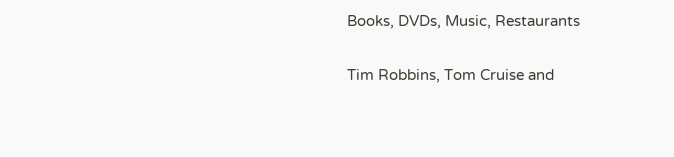Books, DVDs, Music, Restaurants

Tim Robbins, Tom Cruise and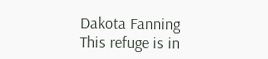Dakota Fanning
This refuge is in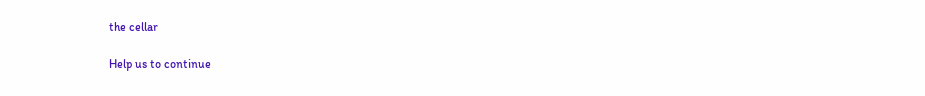the cellar

Help us to continue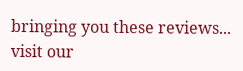bringing you these reviews...
visit our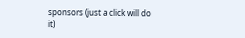sponsors (just a click will do it)